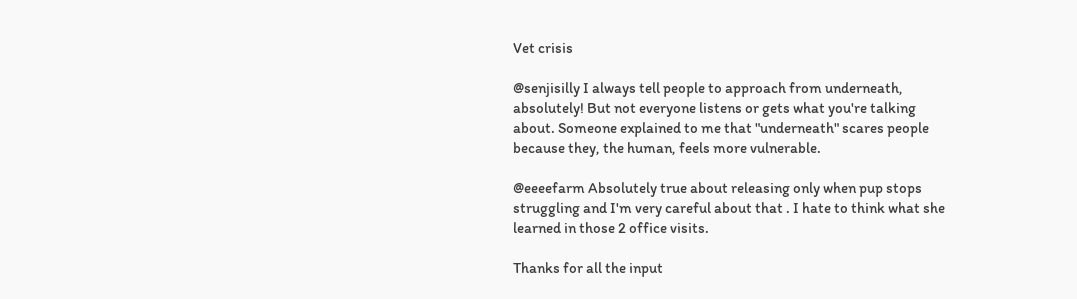Vet crisis

@senjisilly I always tell people to approach from underneath, absolutely! But not everyone listens or gets what you're talking about. Someone explained to me that "underneath" scares people because they, the human, feels more vulnerable.

@eeeefarm Absolutely true about releasing only when pup stops struggling and I'm very careful about that . I hate to think what she learned in those 2 office visits.

Thanks for all the input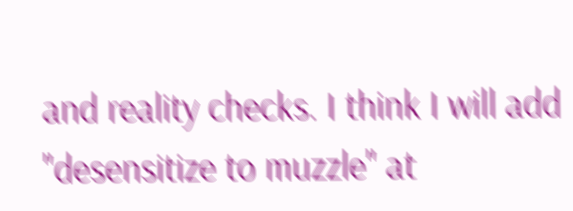and reality checks. I think I will add "desensitize to muzzle" at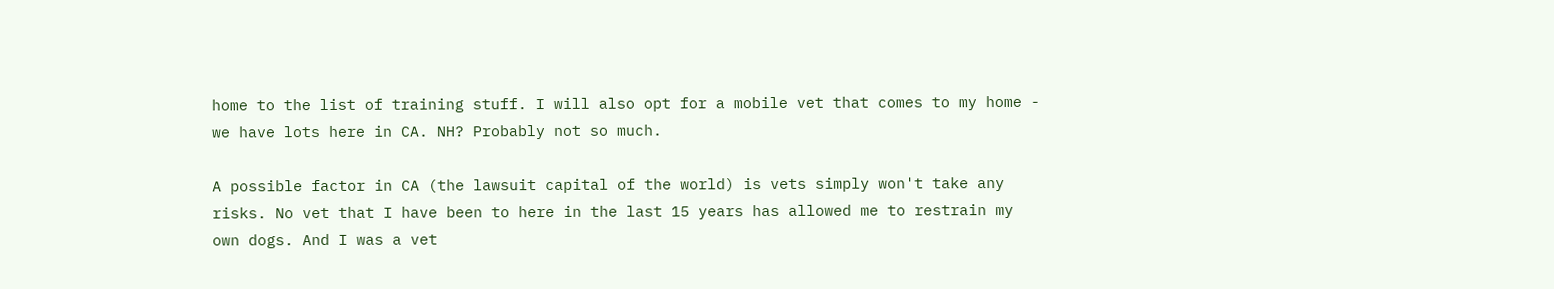home to the list of training stuff. I will also opt for a mobile vet that comes to my home - we have lots here in CA. NH? Probably not so much.

A possible factor in CA (the lawsuit capital of the world) is vets simply won't take any risks. No vet that I have been to here in the last 15 years has allowed me to restrain my own dogs. And I was a vet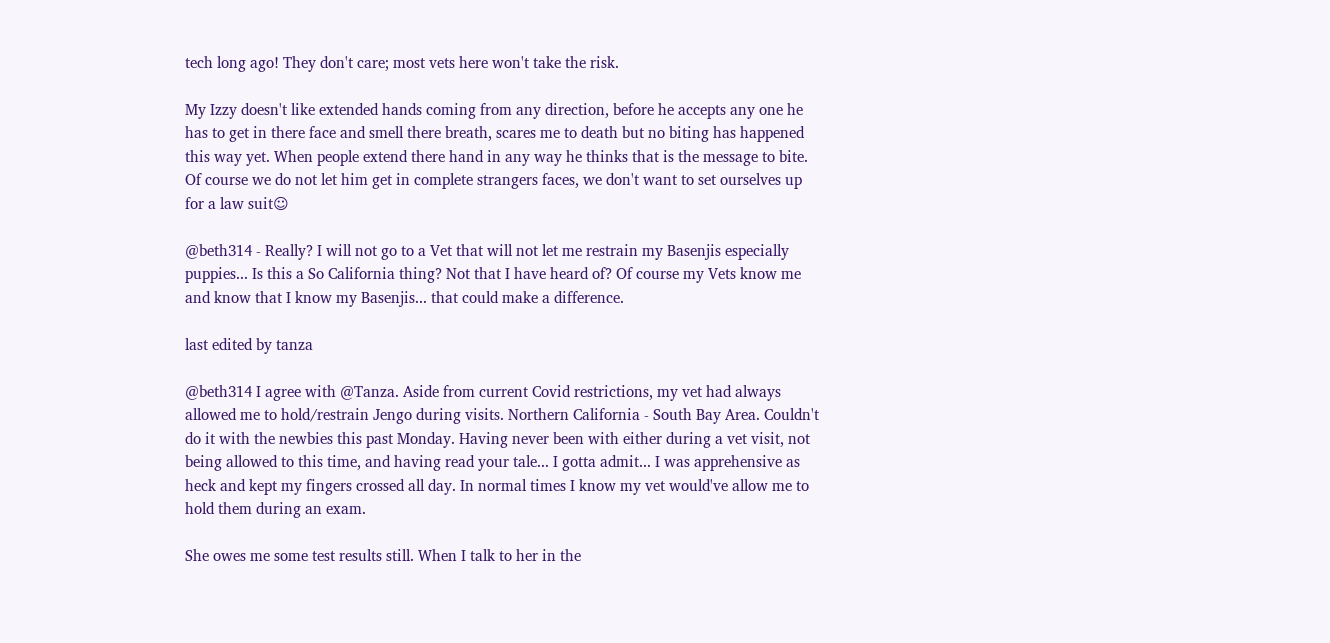tech long ago! They don't care; most vets here won't take the risk.

My Izzy doesn't like extended hands coming from any direction, before he accepts any one he has to get in there face and smell there breath, scares me to death but no biting has happened this way yet. When people extend there hand in any way he thinks that is the message to bite. Of course we do not let him get in complete strangers faces, we don't want to set ourselves up for a law suit☺

@beth314 - Really? I will not go to a Vet that will not let me restrain my Basenjis especially puppies... Is this a So California thing? Not that I have heard of? Of course my Vets know me and know that I know my Basenjis... that could make a difference.

last edited by tanza

@beth314 I agree with @Tanza. Aside from current Covid restrictions, my vet had always allowed me to hold/restrain Jengo during visits. Northern California - South Bay Area. Couldn't do it with the newbies this past Monday. Having never been with either during a vet visit, not being allowed to this time, and having read your tale... I gotta admit... I was apprehensive as heck and kept my fingers crossed all day. In normal times I know my vet would've allow me to hold them during an exam.

She owes me some test results still. When I talk to her in the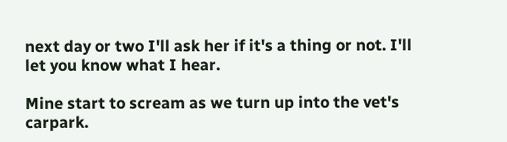next day or two I'll ask her if it's a thing or not. I'll let you know what I hear.

Mine start to scream as we turn up into the vet's carpark.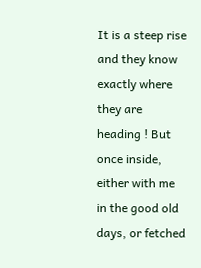It is a steep rise and they know exactly where they are heading ! But once inside, either with me in the good old days, or fetched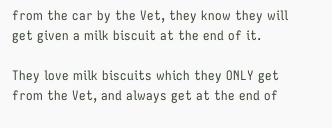from the car by the Vet, they know they will get given a milk biscuit at the end of it.

They love milk biscuits which they ONLY get from the Vet, and always get at the end of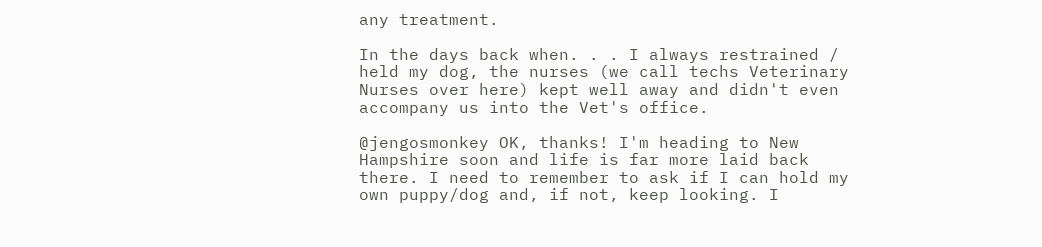any treatment.

In the days back when. . . I always restrained / held my dog, the nurses (we call techs Veterinary Nurses over here) kept well away and didn't even accompany us into the Vet's office.

@jengosmonkey OK, thanks! I'm heading to New Hampshire soon and life is far more laid back there. I need to remember to ask if I can hold my own puppy/dog and, if not, keep looking. I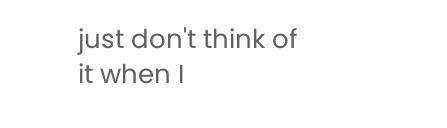just don't think of it when I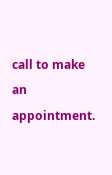call to make an appointment.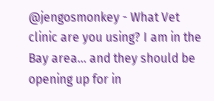@jengosmonkey - What Vet clinic are you using? I am in the Bay area... and they should be opening up for in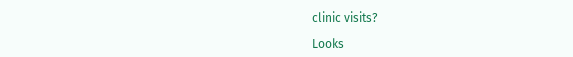clinic visits?

Looks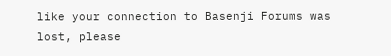like your connection to Basenji Forums was lost, please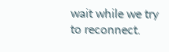wait while we try to reconnect.